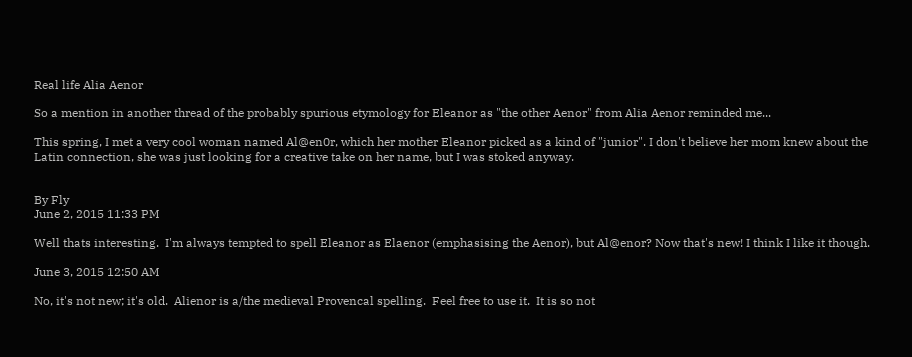Real life Alia Aenor

So a mention in another thread of the probably spurious etymology for Eleanor as "the other Aenor" from Alia Aenor reminded me...

This spring, I met a very cool woman named Al@en0r, which her mother Eleanor picked as a kind of "junior". I don't believe her mom knew about the Latin connection, she was just looking for a creative take on her name, but I was stoked anyway.


By Fly
June 2, 2015 11:33 PM

Well thats interesting.  I'm always tempted to spell Eleanor as Elaenor (emphasising the Aenor), but Al@enor? Now that's new! I think I like it though.

June 3, 2015 12:50 AM

No, it's not new; it's old.  Alienor is a/the medieval Provencal spelling.  Feel free to use it.  It is so not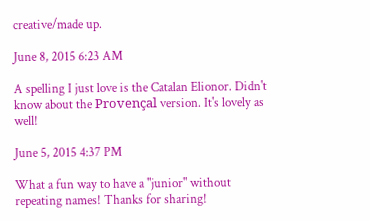creative/made up.

June 8, 2015 6:23 AM

A spelling I just love is the Catalan Elionor. Didn't know about the Provençal version. It's lovely as well!

June 5, 2015 4:37 PM

What a fun way to have a "junior" without repeating names! Thanks for sharing!